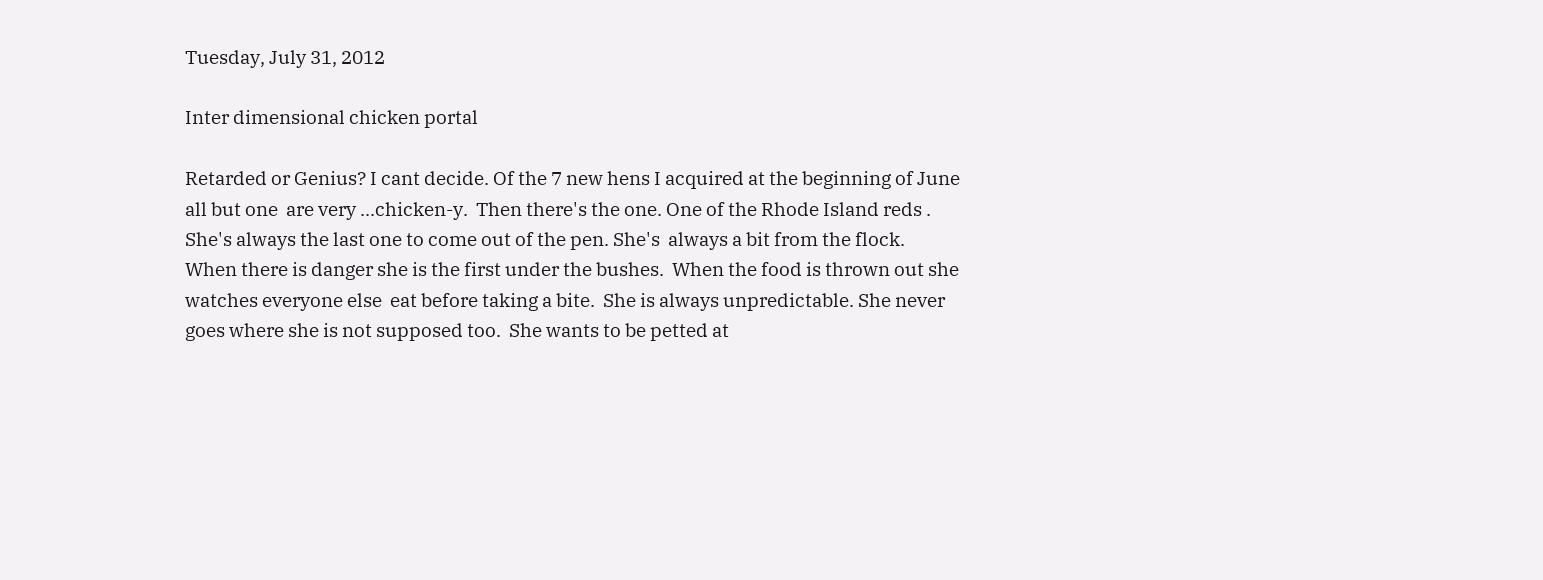Tuesday, July 31, 2012

Inter dimensional chicken portal

Retarded or Genius? I cant decide. Of the 7 new hens I acquired at the beginning of June all but one  are very ...chicken-y.  Then there's the one. One of the Rhode Island reds .  She's always the last one to come out of the pen. She's  always a bit from the flock.  When there is danger she is the first under the bushes.  When the food is thrown out she watches everyone else  eat before taking a bite.  She is always unpredictable. She never goes where she is not supposed too.  She wants to be petted at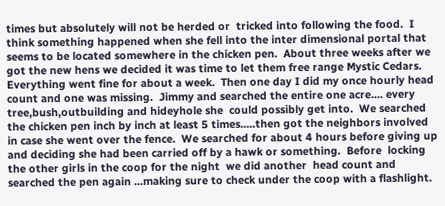times but absolutely will not be herded or  tricked into following the food.  I think something happened when she fell into the inter dimensional portal that seems to be located somewhere in the chicken pen.  About three weeks after we got the new hens we decided it was time to let them free range Mystic Cedars.  Everything went fine for about a week.  Then one day I did my once hourly head count and one was missing.  Jimmy and searched the entire one acre.... every tree,bush,outbuilding and hideyhole she  could possibly get into.  We searched the chicken pen inch by inch at least 5 times.....then got the neighbors involved in case she went over the fence.  We searched for about 4 hours before giving up and deciding she had been carried off by a hawk or something.  Before  locking the other girls in the coop for the night  we did another  head count and  searched the pen again ...making sure to check under the coop with a flashlight.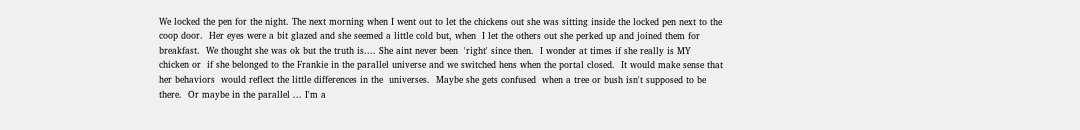We locked the pen for the night. The next morning when I went out to let the chickens out she was sitting inside the locked pen next to the coop door.  Her eyes were a bit glazed and she seemed a little cold but, when  I let the others out she perked up and joined them for breakfast.  We thought she was ok but the truth is.... She aint never been  'right' since then.  I wonder at times if she really is MY chicken or  if she belonged to the Frankie in the parallel universe and we switched hens when the portal closed.  It would make sense that her behaviors  would reflect the little differences in the  universes.  Maybe she gets confused  when a tree or bush isn't supposed to be there.  Or maybe in the parallel ... I'm a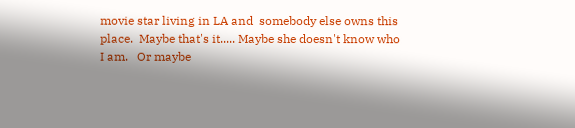movie star living in LA and  somebody else owns this place.  Maybe that's it..... Maybe she doesn't know who I am.   Or maybe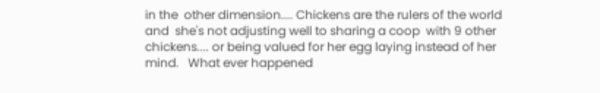in the  other dimension.... Chickens are the rulers of the world and  she's not adjusting well to sharing a coop  with 9 other chickens.... or being valued for her egg laying instead of her mind.   What ever happened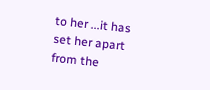to her ...it has set her apart from the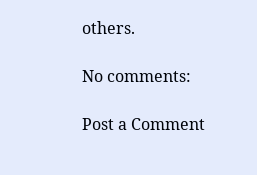others.

No comments:

Post a Comment